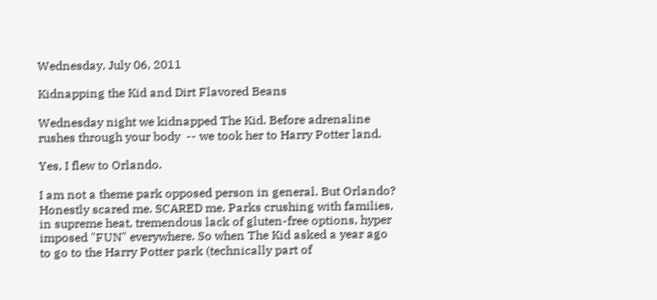Wednesday, July 06, 2011

Kidnapping the Kid and Dirt Flavored Beans

Wednesday night we kidnapped The Kid. Before adrenaline rushes through your body  -- we took her to Harry Potter land.

Yes, I flew to Orlando.

I am not a theme park opposed person in general. But Orlando? Honestly scared me. SCARED me. Parks crushing with families, in supreme heat, tremendous lack of gluten-free options, hyper imposed "FUN" everywhere. So when The Kid asked a year ago to go to the Harry Potter park (technically part of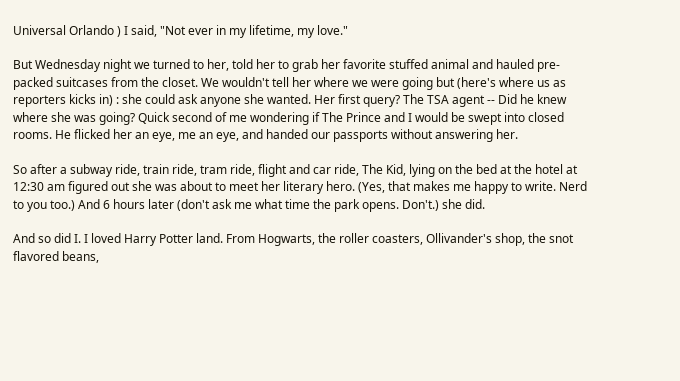Universal Orlando ) I said, "Not ever in my lifetime, my love."

But Wednesday night we turned to her, told her to grab her favorite stuffed animal and hauled pre-packed suitcases from the closet. We wouldn't tell her where we were going but (here's where us as reporters kicks in) : she could ask anyone she wanted. Her first query? The TSA agent -- Did he knew where she was going? Quick second of me wondering if The Prince and I would be swept into closed rooms. He flicked her an eye, me an eye, and handed our passports without answering her.

So after a subway ride, train ride, tram ride, flight and car ride, The Kid, lying on the bed at the hotel at 12:30 am figured out she was about to meet her literary hero. (Yes, that makes me happy to write. Nerd to you too.) And 6 hours later (don't ask me what time the park opens. Don't.) she did.

And so did I. I loved Harry Potter land. From Hogwarts, the roller coasters, Ollivander's shop, the snot flavored beans,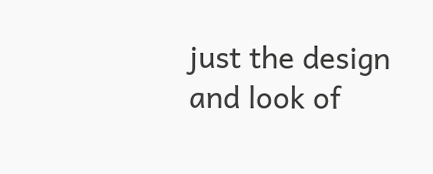just the design and look of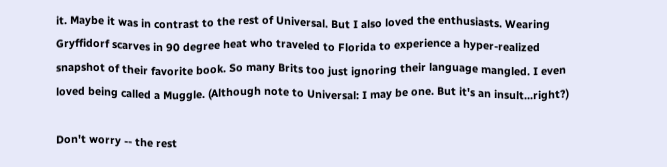it. Maybe it was in contrast to the rest of Universal. But I also loved the enthusiasts. Wearing Gryffidorf scarves in 90 degree heat who traveled to Florida to experience a hyper-realized snapshot of their favorite book. So many Brits too just ignoring their language mangled. I even loved being called a Muggle. (Although note to Universal: I may be one. But it's an insult...right?)

Don't worry -- the rest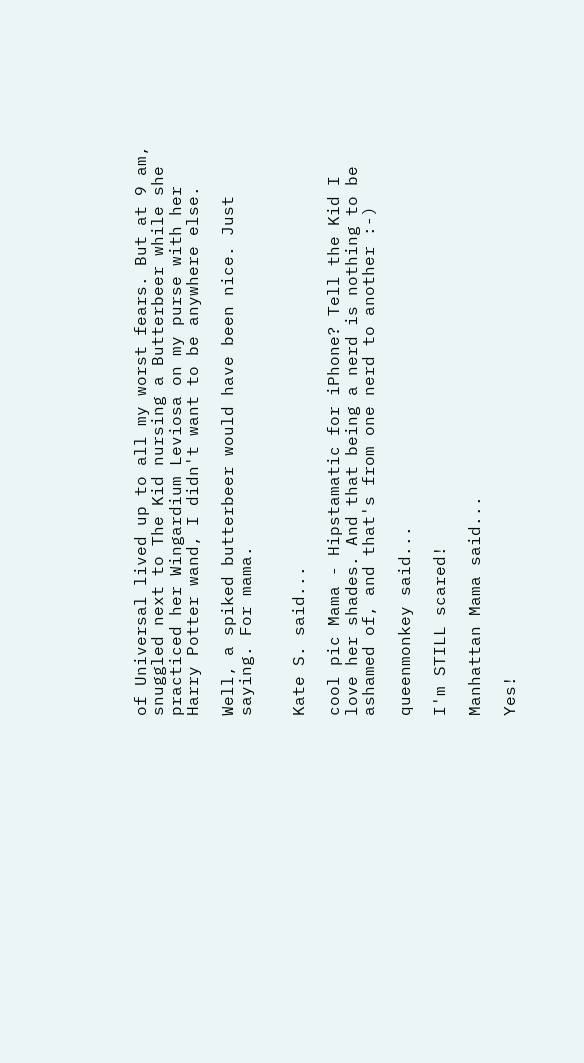of Universal lived up to all my worst fears. But at 9 am, snuggled next to The Kid nursing a Butterbeer while she practiced her Wingardium Leviosa on my purse with her Harry Potter wand, I didn't want to be anywhere else.

Well, a spiked butterbeer would have been nice. Just saying. For mama.


Kate S. said...

cool pic Mama - Hipstamatic for iPhone? Tell the Kid I love her shades. And that being a nerd is nothing to be ashamed of, and that's from one nerd to another :-)

queenmonkey said...

I'm STILL scared!

Manhattan Mama said...

Yes!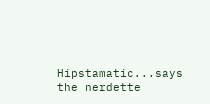Hipstamatic...says the nerdette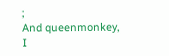;
And queenmonkey, I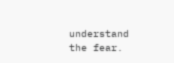understand the fear.